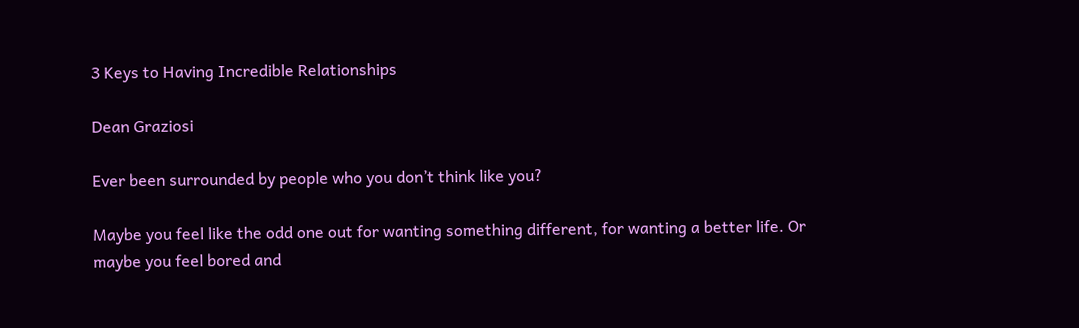3 Keys to Having Incredible Relationships

Dean Graziosi

Ever been surrounded by people who you don’t think like you?

Maybe you feel like the odd one out for wanting something different, for wanting a better life. Or maybe you feel bored and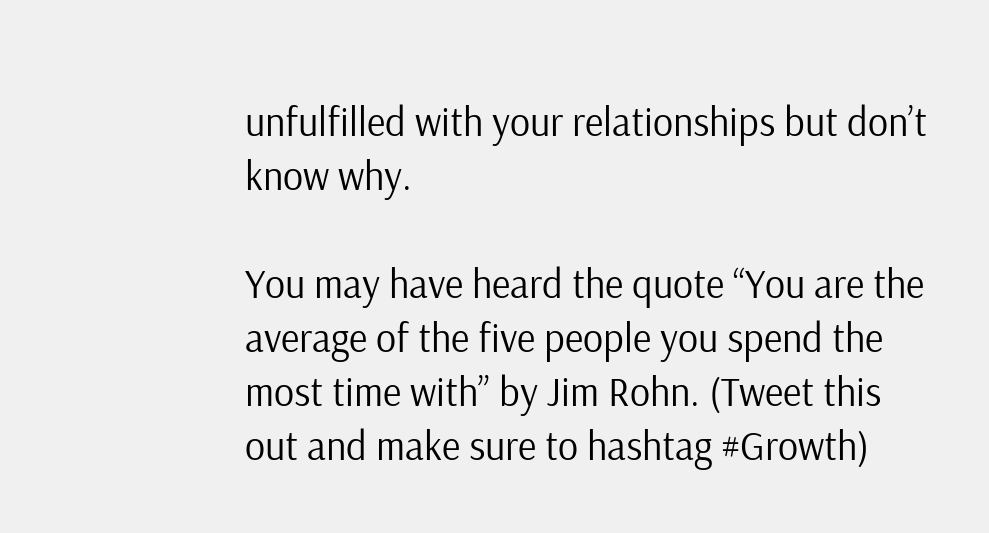unfulfilled with your relationships but don’t know why.

You may have heard the quote “You are the average of the five people you spend the most time with” by Jim Rohn. (Tweet this out and make sure to hashtag #Growth)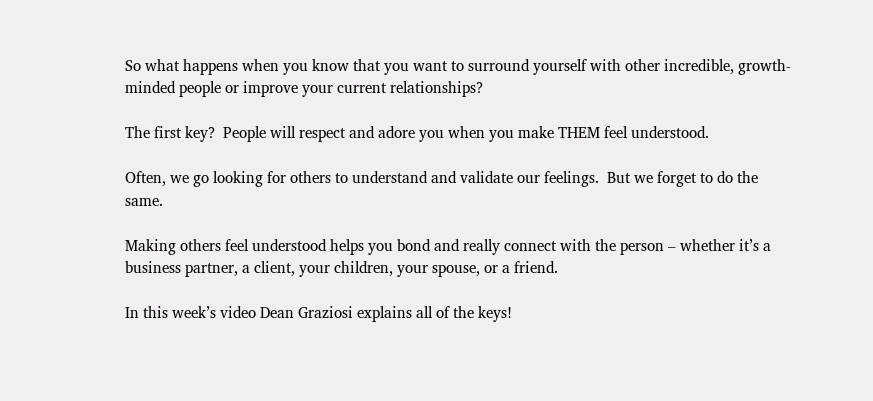So what happens when you know that you want to surround yourself with other incredible, growth-minded people or improve your current relationships?

The first key?  People will respect and adore you when you make THEM feel understood.

Often, we go looking for others to understand and validate our feelings.  But we forget to do the same.

Making others feel understood helps you bond and really connect with the person – whether it’s a business partner, a client, your children, your spouse, or a friend.

In this week’s video Dean Graziosi explains all of the keys!